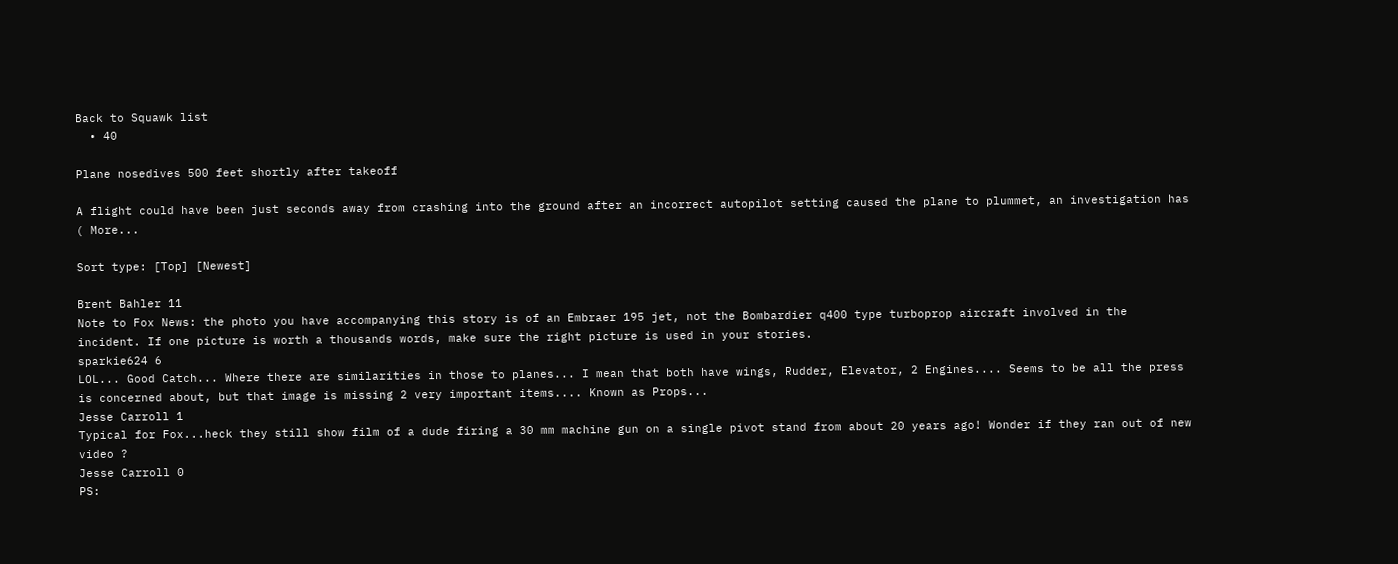Back to Squawk list
  • 40

Plane nosedives 500 feet shortly after takeoff

A flight could have been just seconds away from crashing into the ground after an incorrect autopilot setting caused the plane to plummet, an investigation has ( More...

Sort type: [Top] [Newest]

Brent Bahler 11
Note to Fox News: the photo you have accompanying this story is of an Embraer 195 jet, not the Bombardier q400 type turboprop aircraft involved in the incident. If one picture is worth a thousands words, make sure the right picture is used in your stories.
sparkie624 6
LOL... Good Catch... Where there are similarities in those to planes... I mean that both have wings, Rudder, Elevator, 2 Engines.... Seems to be all the press is concerned about, but that image is missing 2 very important items.... Known as Props...
Jesse Carroll 1
Typical for Fox...heck they still show film of a dude firing a 30 mm machine gun on a single pivot stand from about 20 years ago! Wonder if they ran out of new video ?
Jesse Carroll 0
PS: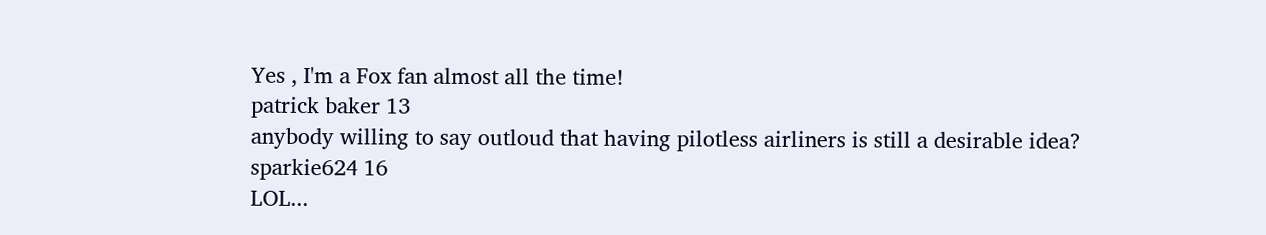Yes , I'm a Fox fan almost all the time!
patrick baker 13
anybody willing to say outloud that having pilotless airliners is still a desirable idea?
sparkie624 16
LOL...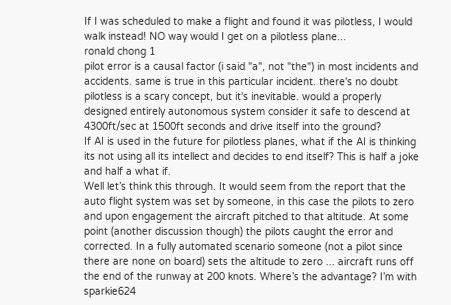If I was scheduled to make a flight and found it was pilotless, I would walk instead! NO way would I get on a pilotless plane...
ronald chong 1
pilot error is a causal factor (i said "a", not "the") in most incidents and accidents. same is true in this particular incident. there's no doubt pilotless is a scary concept, but it's inevitable. would a properly designed entirely autonomous system consider it safe to descend at 4300ft/sec at 1500ft seconds and drive itself into the ground?
If AI is used in the future for pilotless planes, what if the AI is thinking its not using all its intellect and decides to end itself? This is half a joke and half a what if.
Well let’s think this through. It would seem from the report that the auto flight system was set by someone, in this case the pilots to zero and upon engagement the aircraft pitched to that altitude. At some point (another discussion though) the pilots caught the error and corrected. In a fully automated scenario someone (not a pilot since there are none on board) sets the altitude to zero ... aircraft runs off the end of the runway at 200 knots. Where’s the advantage? I’m with sparkie624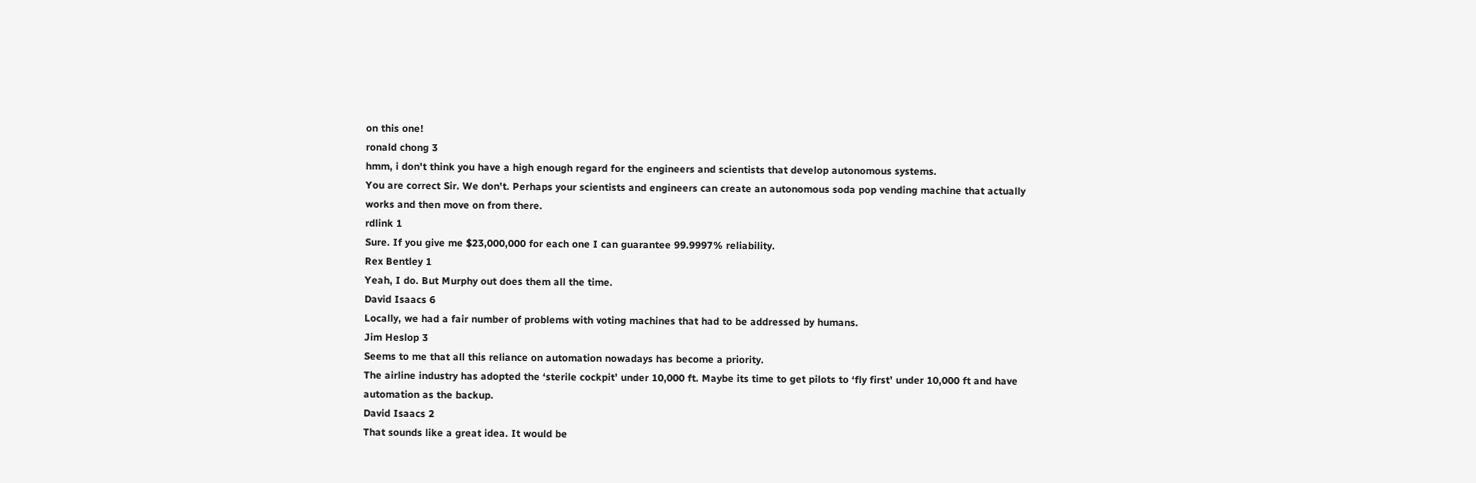on this one!
ronald chong 3
hmm, i don't think you have a high enough regard for the engineers and scientists that develop autonomous systems.
You are correct Sir. We don't. Perhaps your scientists and engineers can create an autonomous soda pop vending machine that actually works and then move on from there.
rdlink 1
Sure. If you give me $23,000,000 for each one I can guarantee 99.9997% reliability.
Rex Bentley 1
Yeah, I do. But Murphy out does them all the time.
David Isaacs 6
Locally, we had a fair number of problems with voting machines that had to be addressed by humans.
Jim Heslop 3
Seems to me that all this reliance on automation nowadays has become a priority.
The airline industry has adopted the ‘sterile cockpit’ under 10,000 ft. Maybe its time to get pilots to ‘fly first’ under 10,000 ft and have automation as the backup.
David Isaacs 2
That sounds like a great idea. It would be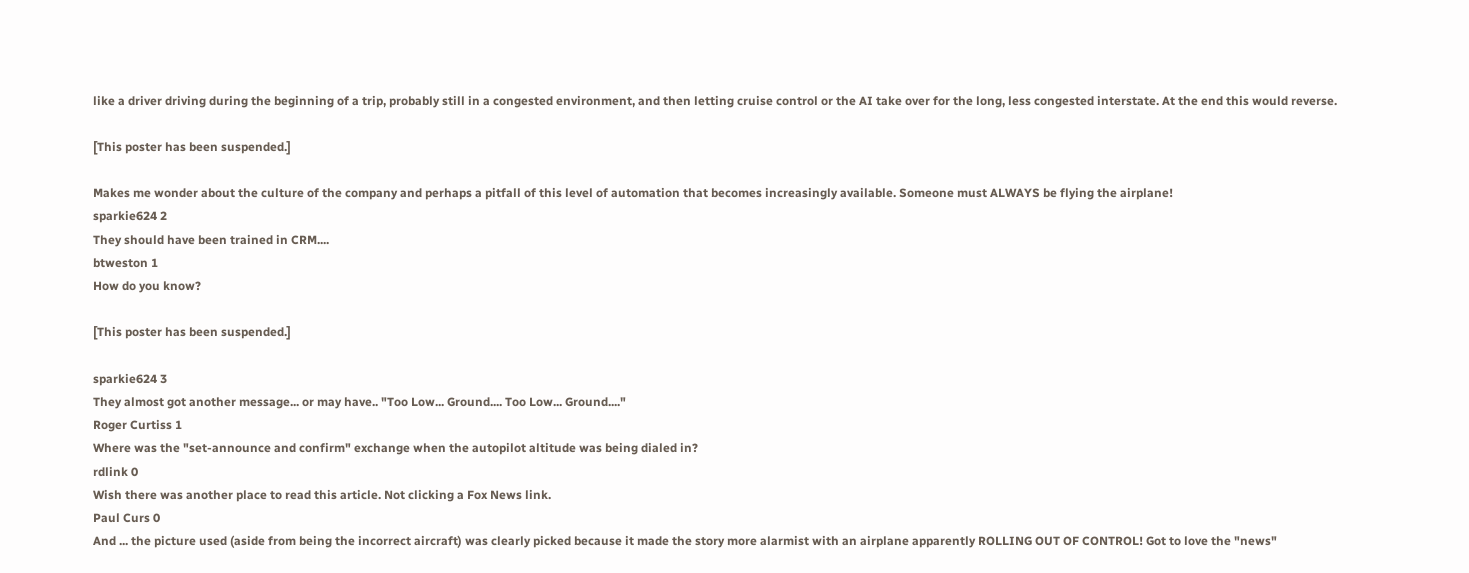like a driver driving during the beginning of a trip, probably still in a congested environment, and then letting cruise control or the AI take over for the long, less congested interstate. At the end this would reverse.

[This poster has been suspended.]

Makes me wonder about the culture of the company and perhaps a pitfall of this level of automation that becomes increasingly available. Someone must ALWAYS be flying the airplane!
sparkie624 2
They should have been trained in CRM....
btweston 1
How do you know?

[This poster has been suspended.]

sparkie624 3
They almost got another message... or may have.. "Too Low... Ground.... Too Low... Ground...."
Roger Curtiss 1
Where was the "set-announce and confirm" exchange when the autopilot altitude was being dialed in?
rdlink 0
Wish there was another place to read this article. Not clicking a Fox News link.
Paul Curs 0
And ... the picture used (aside from being the incorrect aircraft) was clearly picked because it made the story more alarmist with an airplane apparently ROLLING OUT OF CONTROL! Got to love the "news"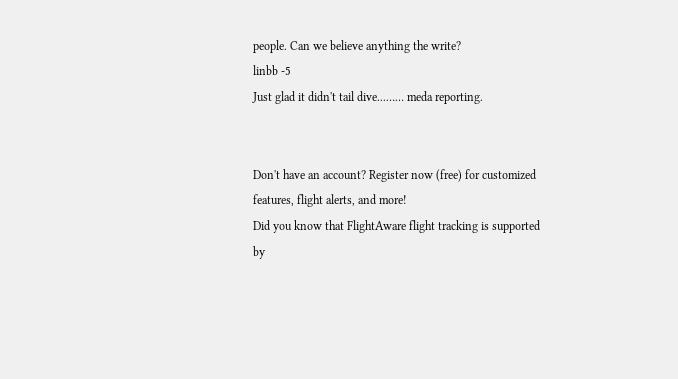people. Can we believe anything the write?
linbb -5
Just glad it didn't tail dive...…… meda reporting.


Don't have an account? Register now (free) for customized features, flight alerts, and more!
Did you know that FlightAware flight tracking is supported by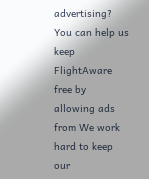advertising?
You can help us keep FlightAware free by allowing ads from We work hard to keep our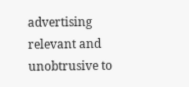advertising relevant and unobtrusive to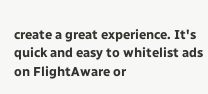create a great experience. It's quick and easy to whitelist ads on FlightAware or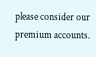please consider our premium accounts.